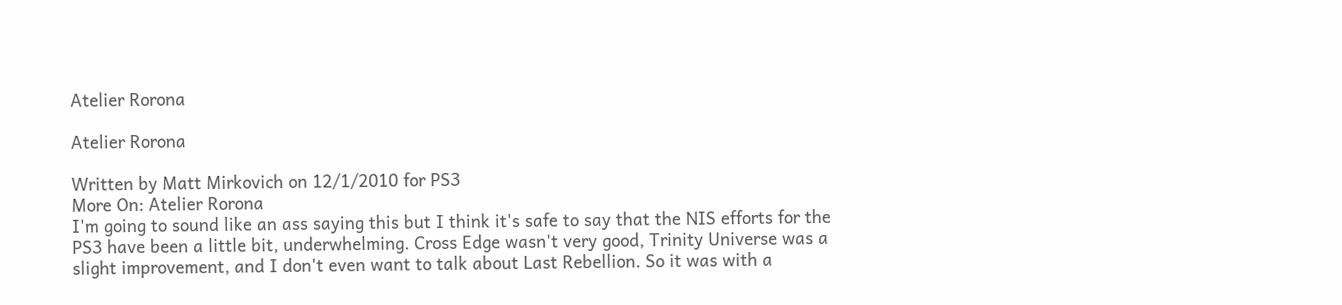Atelier Rorona

Atelier Rorona

Written by Matt Mirkovich on 12/1/2010 for PS3
More On: Atelier Rorona
I'm going to sound like an ass saying this but I think it's safe to say that the NIS efforts for the PS3 have been a little bit, underwhelming. Cross Edge wasn't very good, Trinity Universe was a slight improvement, and I don't even want to talk about Last Rebellion. So it was with a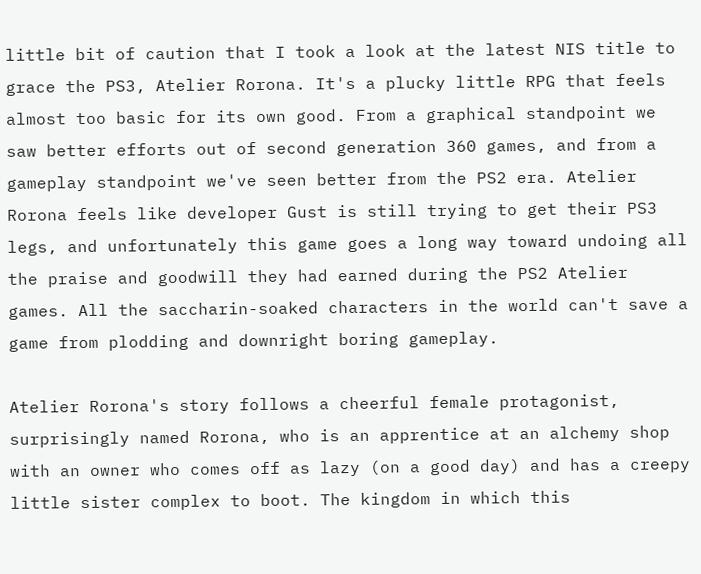little bit of caution that I took a look at the latest NIS title to grace the PS3, Atelier Rorona. It's a plucky little RPG that feels almost too basic for its own good. From a graphical standpoint we saw better efforts out of second generation 360 games, and from a gameplay standpoint we've seen better from the PS2 era. Atelier Rorona feels like developer Gust is still trying to get their PS3 legs, and unfortunately this game goes a long way toward undoing all the praise and goodwill they had earned during the PS2 Atelier games. All the saccharin-soaked characters in the world can't save a game from plodding and downright boring gameplay.

Atelier Rorona's story follows a cheerful female protagonist, surprisingly named Rorona, who is an apprentice at an alchemy shop with an owner who comes off as lazy (on a good day) and has a creepy little sister complex to boot. The kingdom in which this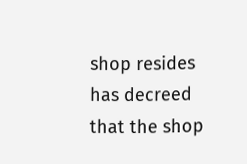shop resides has decreed that the shop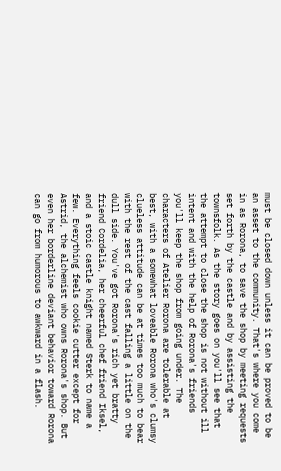must be closed down unless it can be proved to be an asset to the community. That's where you come in as Rorona, to save the shop by meeting requests set forth by the castle and by assisting the townsfolk. As the story goes on you'll see that the attempt to close the shop is not without ill intent and with the help of Rorona's friends you'll keep the shop from going under. The characters of Atelier Rorona are tolerable at best, with a somewhat loveable Rorona who's clumsy clueless attitude can be at times too much to bear with the rest of the cast falling a little on the dull side. You've got Rorona's rich yet bratty friend Cordelia, her cheerful chef friend Iksel, and a stoic castle knight named Sterk to name a few. Everything feels cookie cutter except for Astrid, the alchemist who owns Rorona's shop. But even her borderline deviant behavior toward Rorona can go from humorous to awkward in a flash.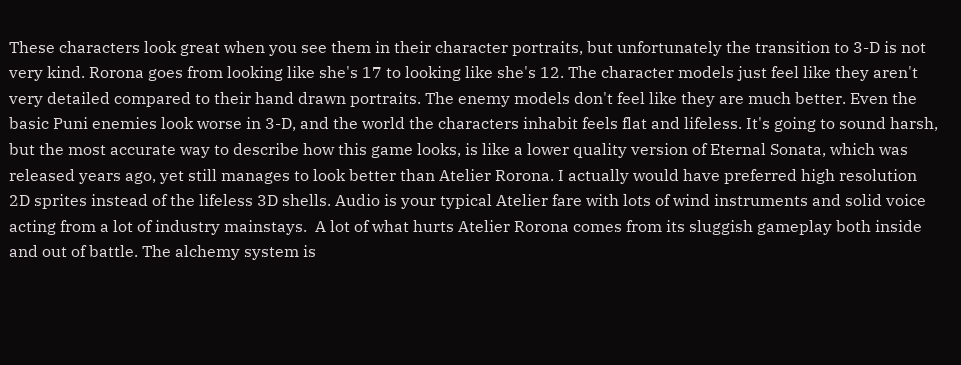These characters look great when you see them in their character portraits, but unfortunately the transition to 3-D is not very kind. Rorona goes from looking like she's 17 to looking like she's 12. The character models just feel like they aren't very detailed compared to their hand drawn portraits. The enemy models don't feel like they are much better. Even the basic Puni enemies look worse in 3-D, and the world the characters inhabit feels flat and lifeless. It's going to sound harsh, but the most accurate way to describe how this game looks, is like a lower quality version of Eternal Sonata, which was released years ago, yet still manages to look better than Atelier Rorona. I actually would have preferred high resolution 2D sprites instead of the lifeless 3D shells. Audio is your typical Atelier fare with lots of wind instruments and solid voice acting from a lot of industry mainstays.  A lot of what hurts Atelier Rorona comes from its sluggish gameplay both inside and out of battle. The alchemy system is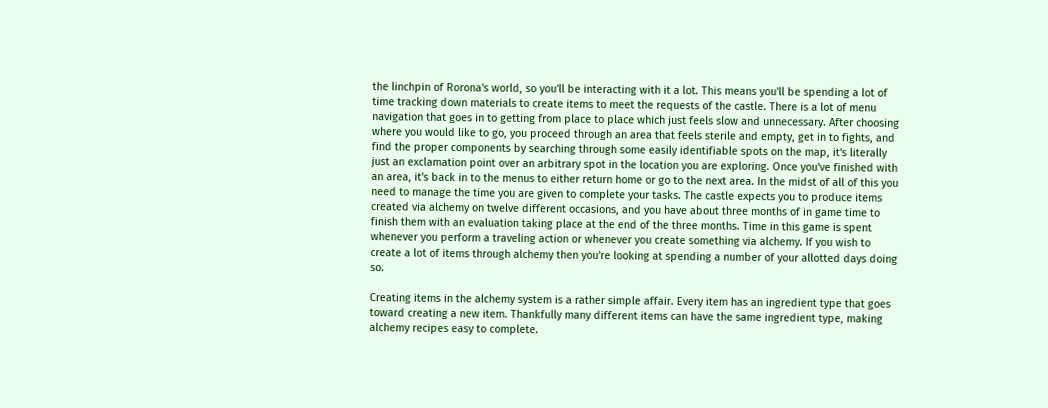the linchpin of Rorona's world, so you'll be interacting with it a lot. This means you'll be spending a lot of time tracking down materials to create items to meet the requests of the castle. There is a lot of menu navigation that goes in to getting from place to place which just feels slow and unnecessary. After choosing where you would like to go, you proceed through an area that feels sterile and empty, get in to fights, and find the proper components by searching through some easily identifiable spots on the map, it's literally just an exclamation point over an arbitrary spot in the location you are exploring. Once you've finished with an area, it's back in to the menus to either return home or go to the next area. In the midst of all of this you need to manage the time you are given to complete your tasks. The castle expects you to produce items created via alchemy on twelve different occasions, and you have about three months of in game time to finish them with an evaluation taking place at the end of the three months. Time in this game is spent whenever you perform a traveling action or whenever you create something via alchemy. If you wish to create a lot of items through alchemy then you're looking at spending a number of your allotted days doing so.

Creating items in the alchemy system is a rather simple affair. Every item has an ingredient type that goes toward creating a new item. Thankfully many different items can have the same ingredient type, making alchemy recipes easy to complete.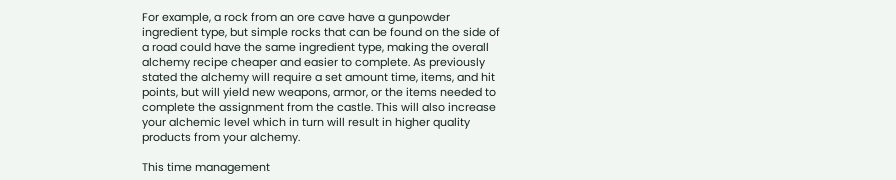For example, a rock from an ore cave have a gunpowder ingredient type, but simple rocks that can be found on the side of a road could have the same ingredient type, making the overall alchemy recipe cheaper and easier to complete. As previously stated the alchemy will require a set amount time, items, and hit points, but will yield new weapons, armor, or the items needed to complete the assignment from the castle. This will also increase your alchemic level which in turn will result in higher quality products from your alchemy.

This time management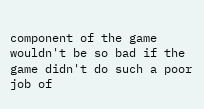component of the game wouldn't be so bad if the game didn't do such a poor job of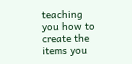teaching you how to create the items you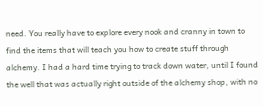need. You really have to explore every nook and cranny in town to find the items that will teach you how to create stuff through alchemy. I had a hard time trying to track down water, until I found the well that was actually right outside of the alchemy shop, with no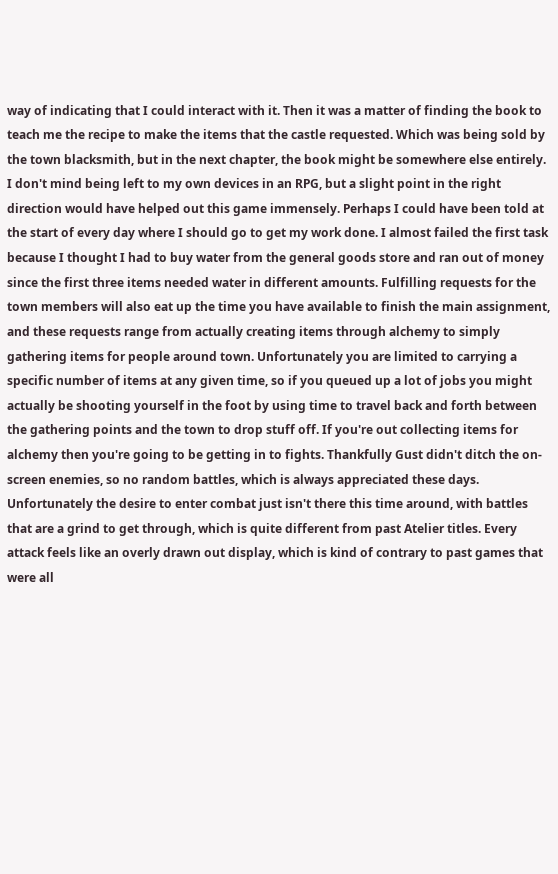way of indicating that I could interact with it. Then it was a matter of finding the book to teach me the recipe to make the items that the castle requested. Which was being sold by the town blacksmith, but in the next chapter, the book might be somewhere else entirely. I don't mind being left to my own devices in an RPG, but a slight point in the right direction would have helped out this game immensely. Perhaps I could have been told at the start of every day where I should go to get my work done. I almost failed the first task because I thought I had to buy water from the general goods store and ran out of money since the first three items needed water in different amounts. Fulfilling requests for the town members will also eat up the time you have available to finish the main assignment, and these requests range from actually creating items through alchemy to simply gathering items for people around town. Unfortunately you are limited to carrying a specific number of items at any given time, so if you queued up a lot of jobs you might actually be shooting yourself in the foot by using time to travel back and forth between the gathering points and the town to drop stuff off. If you're out collecting items for alchemy then you're going to be getting in to fights. Thankfully Gust didn't ditch the on-screen enemies, so no random battles, which is always appreciated these days. Unfortunately the desire to enter combat just isn't there this time around, with battles that are a grind to get through, which is quite different from past Atelier titles. Every attack feels like an overly drawn out display, which is kind of contrary to past games that were all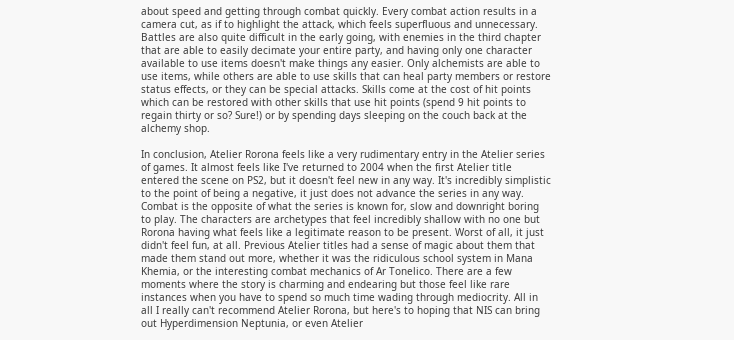about speed and getting through combat quickly. Every combat action results in a camera cut, as if to highlight the attack, which feels superfluous and unnecessary. Battles are also quite difficult in the early going, with enemies in the third chapter that are able to easily decimate your entire party, and having only one character available to use items doesn't make things any easier. Only alchemists are able to use items, while others are able to use skills that can heal party members or restore status effects, or they can be special attacks. Skills come at the cost of hit points which can be restored with other skills that use hit points (spend 9 hit points to regain thirty or so? Sure!) or by spending days sleeping on the couch back at the alchemy shop.

In conclusion, Atelier Rorona feels like a very rudimentary entry in the Atelier series of games. It almost feels like I've returned to 2004 when the first Atelier title entered the scene on PS2, but it doesn't feel new in any way. It's incredibly simplistic to the point of being a negative, it just does not advance the series in any way. Combat is the opposite of what the series is known for, slow and downright boring to play. The characters are archetypes that feel incredibly shallow with no one but Rorona having what feels like a legitimate reason to be present. Worst of all, it just didn't feel fun, at all. Previous Atelier titles had a sense of magic about them that made them stand out more, whether it was the ridiculous school system in Mana Khemia, or the interesting combat mechanics of Ar Tonelico. There are a few moments where the story is charming and endearing but those feel like rare instances when you have to spend so much time wading through mediocrity. All in all I really can't recommend Atelier Rorona, but here's to hoping that NIS can bring out Hyperdimension Neptunia, or even Atelier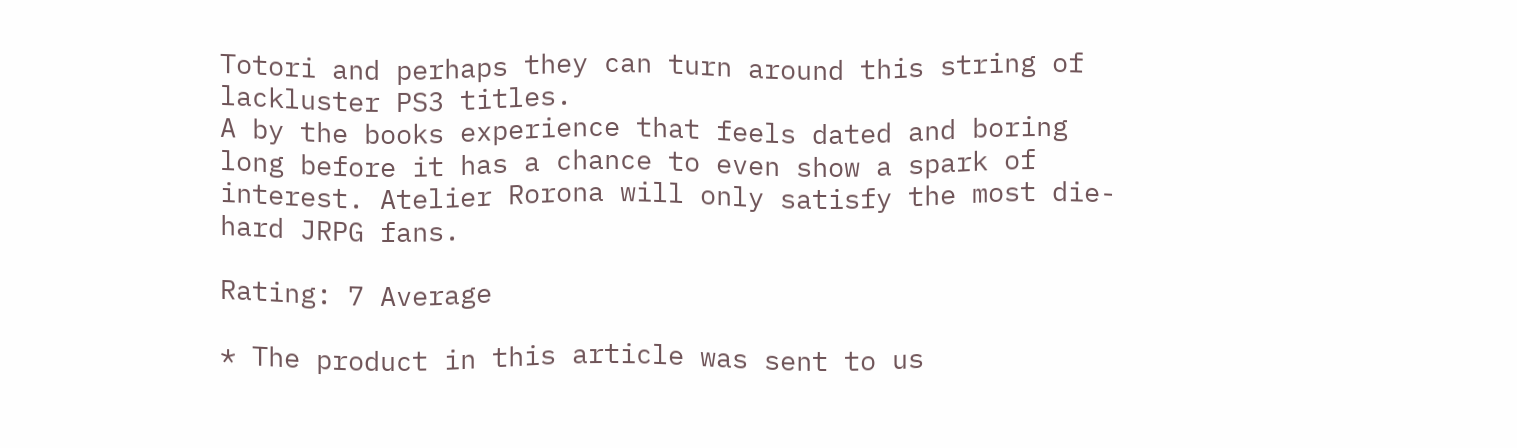Totori and perhaps they can turn around this string of lackluster PS3 titles.
A by the books experience that feels dated and boring long before it has a chance to even show a spark of interest. Atelier Rorona will only satisfy the most die-hard JRPG fans.

Rating: 7 Average

* The product in this article was sent to us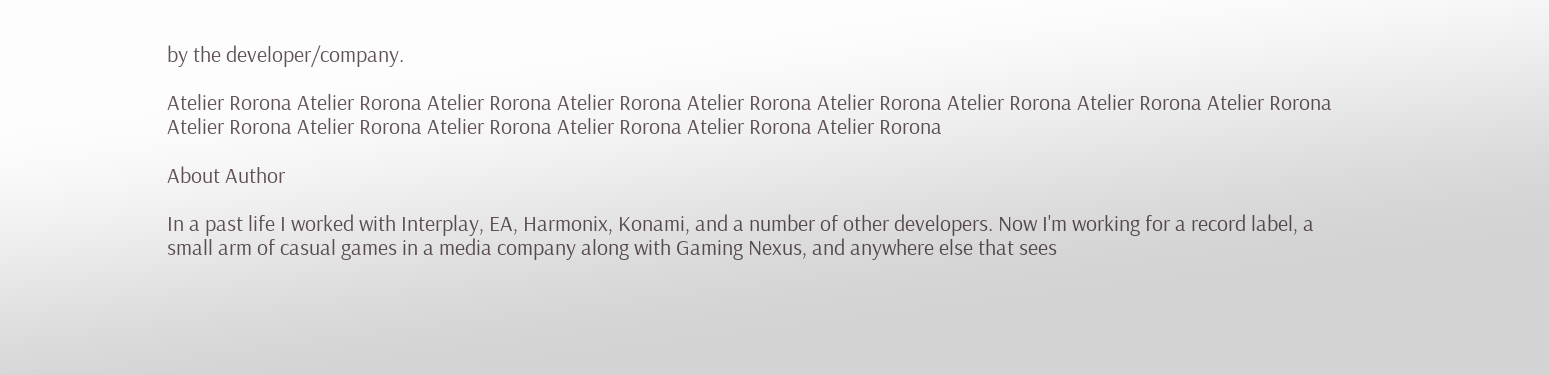by the developer/company.

Atelier Rorona Atelier Rorona Atelier Rorona Atelier Rorona Atelier Rorona Atelier Rorona Atelier Rorona Atelier Rorona Atelier Rorona Atelier Rorona Atelier Rorona Atelier Rorona Atelier Rorona Atelier Rorona Atelier Rorona

About Author

In a past life I worked with Interplay, EA, Harmonix, Konami, and a number of other developers. Now I'm working for a record label, a small arm of casual games in a media company along with Gaming Nexus, and anywhere else that sees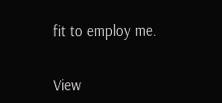fit to employ me.


View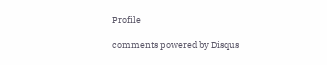Profile

comments powered by Disqus